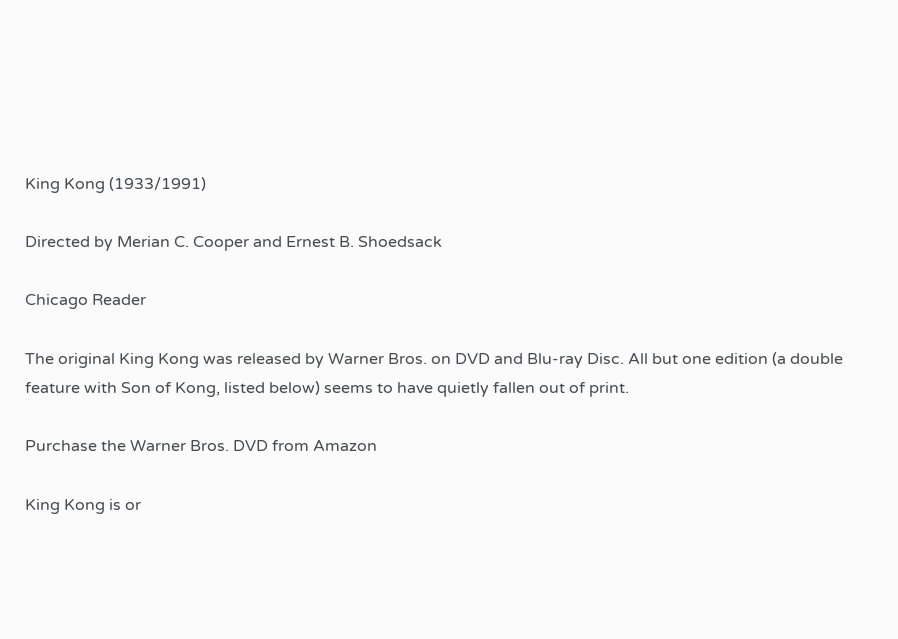King Kong (1933/1991)

Directed by Merian C. Cooper and Ernest B. Shoedsack

Chicago Reader

The original King Kong was released by Warner Bros. on DVD and Blu-ray Disc. All but one edition (a double feature with Son of Kong, listed below) seems to have quietly fallen out of print.

Purchase the Warner Bros. DVD from Amazon

King Kong is or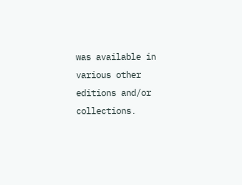was available in various other editions and/or collections.